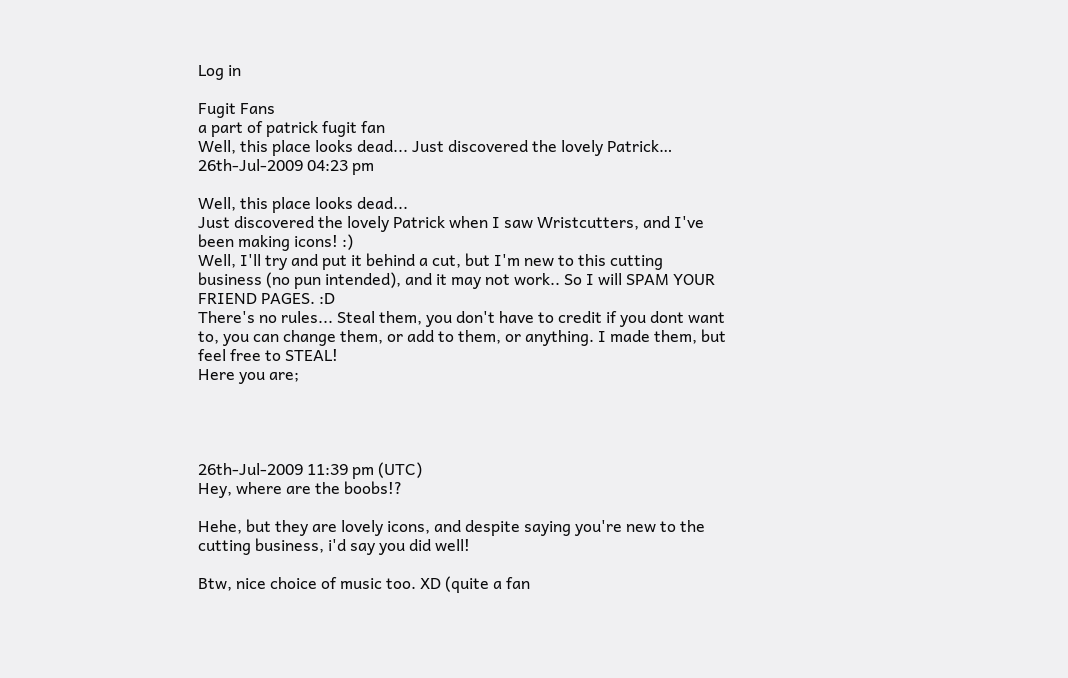Log in

Fugit Fans
a part of patrick fugit fan
Well, this place looks dead... Just discovered the lovely Patrick…
26th-Jul-2009 04:23 pm

Well, this place looks dead...
Just discovered the lovely Patrick when I saw Wristcutters, and I've been making icons! :)
Well, I'll try and put it behind a cut, but I'm new to this cutting business (no pun intended), and it may not work.. So I will SPAM YOUR FRIEND PAGES. :D
There's no rules... Steal them, you don't have to credit if you dont want to, you can change them, or add to them, or anything. I made them, but feel free to STEAL!
Here you are;




26th-Jul-2009 11:39 pm (UTC)
Hey, where are the boobs!?

Hehe, but they are lovely icons, and despite saying you're new to the cutting business, i'd say you did well!

Btw, nice choice of music too. XD (quite a fan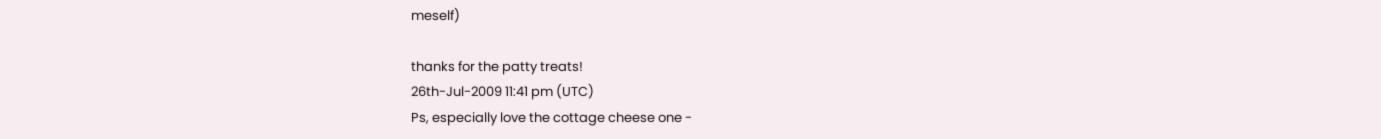meself)

thanks for the patty treats!
26th-Jul-2009 11:41 pm (UTC)
Ps, especially love the cottage cheese one -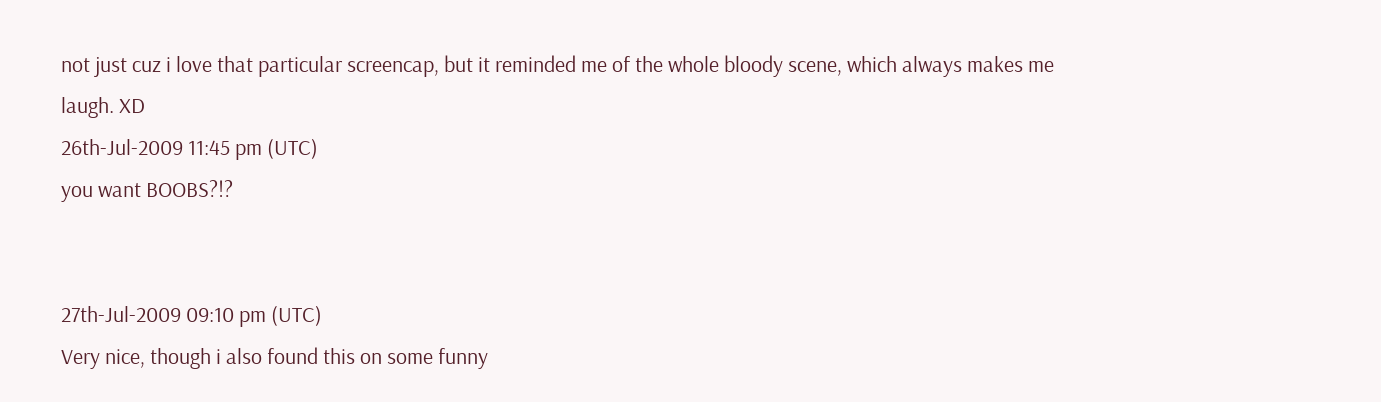not just cuz i love that particular screencap, but it reminded me of the whole bloody scene, which always makes me laugh. XD
26th-Jul-2009 11:45 pm (UTC)
you want BOOBS?!?


27th-Jul-2009 09:10 pm (UTC)
Very nice, though i also found this on some funny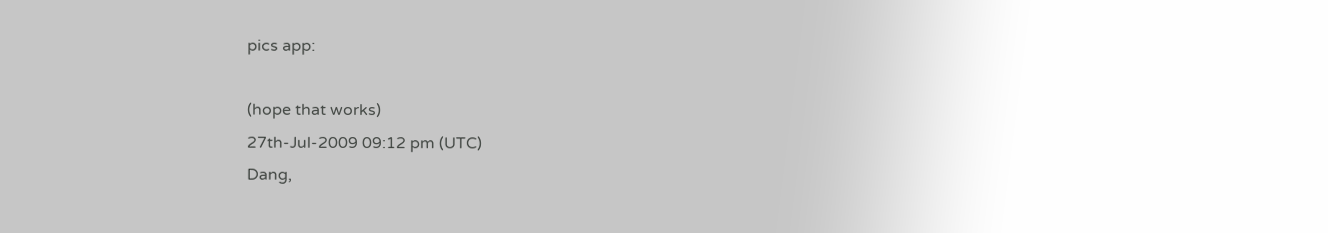pics app:

(hope that works)
27th-Jul-2009 09:12 pm (UTC)
Dang,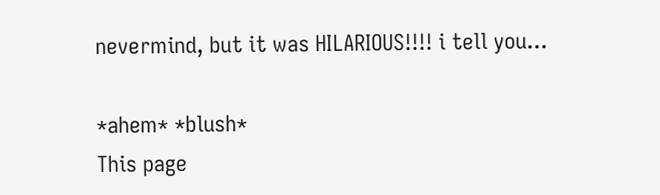nevermind, but it was HILARIOUS!!!! i tell you...

*ahem* *blush*
This page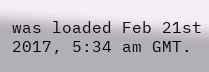was loaded Feb 21st 2017, 5:34 am GMT.